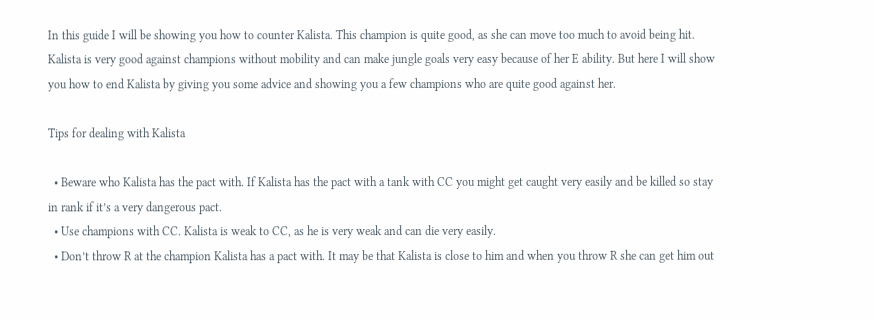In this guide I will be showing you how to counter Kalista. This champion is quite good, as she can move too much to avoid being hit. Kalista is very good against champions without mobility and can make jungle goals very easy because of her E ability. But here I will show you how to end Kalista by giving you some advice and showing you a few champions who are quite good against her.

Tips for dealing with Kalista

  • Beware who Kalista has the pact with. If Kalista has the pact with a tank with CC you might get caught very easily and be killed so stay in rank if it’s a very dangerous pact.
  • Use champions with CC. Kalista is weak to CC, as he is very weak and can die very easily.
  • Don’t throw R at the champion Kalista has a pact with. It may be that Kalista is close to him and when you throw R she can get him out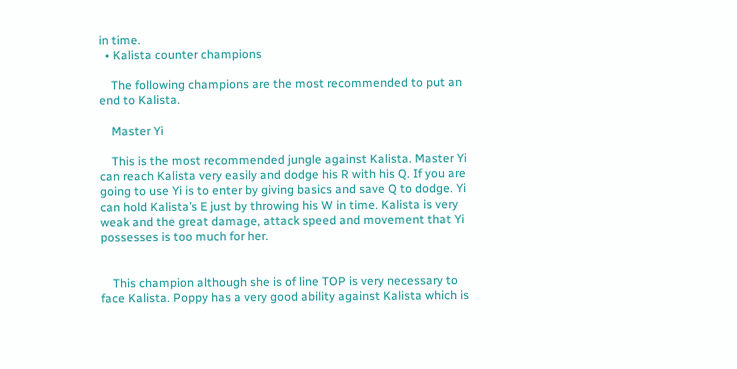in time.
  • Kalista counter champions

    The following champions are the most recommended to put an end to Kalista.

    Master Yi

    This is the most recommended jungle against Kalista. Master Yi can reach Kalista very easily and dodge his R with his Q. If you are going to use Yi is to enter by giving basics and save Q to dodge. Yi can hold Kalista’s E just by throwing his W in time. Kalista is very weak and the great damage, attack speed and movement that Yi possesses is too much for her.


    This champion although she is of line TOP is very necessary to face Kalista. Poppy has a very good ability against Kalista which is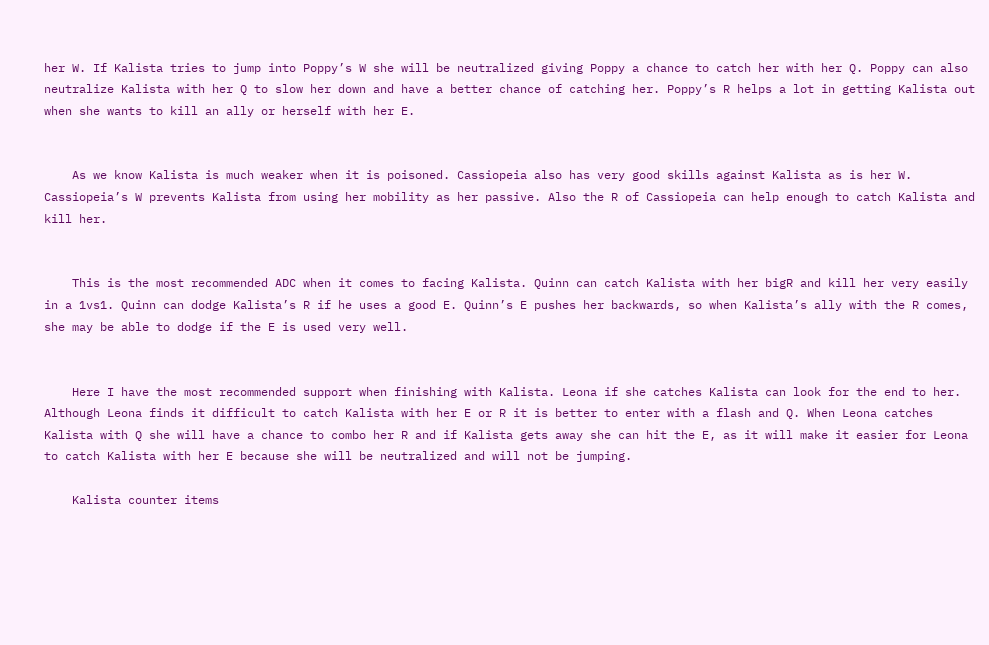her W. If Kalista tries to jump into Poppy’s W she will be neutralized giving Poppy a chance to catch her with her Q. Poppy can also neutralize Kalista with her Q to slow her down and have a better chance of catching her. Poppy’s R helps a lot in getting Kalista out when she wants to kill an ally or herself with her E.


    As we know Kalista is much weaker when it is poisoned. Cassiopeia also has very good skills against Kalista as is her W. Cassiopeia’s W prevents Kalista from using her mobility as her passive. Also the R of Cassiopeia can help enough to catch Kalista and kill her.


    This is the most recommended ADC when it comes to facing Kalista. Quinn can catch Kalista with her bigR and kill her very easily in a 1vs1. Quinn can dodge Kalista’s R if he uses a good E. Quinn’s E pushes her backwards, so when Kalista’s ally with the R comes, she may be able to dodge if the E is used very well.


    Here I have the most recommended support when finishing with Kalista. Leona if she catches Kalista can look for the end to her. Although Leona finds it difficult to catch Kalista with her E or R it is better to enter with a flash and Q. When Leona catches Kalista with Q she will have a chance to combo her R and if Kalista gets away she can hit the E, as it will make it easier for Leona to catch Kalista with her E because she will be neutralized and will not be jumping.

    Kalista counter items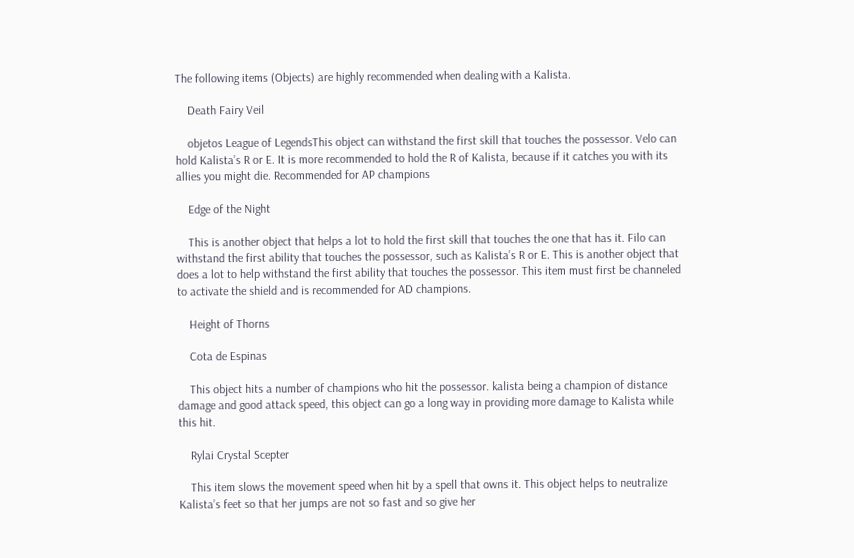The following items (Objects) are highly recommended when dealing with a Kalista.

    Death Fairy Veil

    objetos League of LegendsThis object can withstand the first skill that touches the possessor. Velo can hold Kalista’s R or E. It is more recommended to hold the R of Kalista, because if it catches you with its allies you might die. Recommended for AP champions

    Edge of the Night

    This is another object that helps a lot to hold the first skill that touches the one that has it. Filo can withstand the first ability that touches the possessor, such as Kalista’s R or E. This is another object that does a lot to help withstand the first ability that touches the possessor. This item must first be channeled to activate the shield and is recommended for AD champions.

    Height of Thorns

    Cota de Espinas

    This object hits a number of champions who hit the possessor. kalista being a champion of distance damage and good attack speed, this object can go a long way in providing more damage to Kalista while this hit.

    Rylai Crystal Scepter

    This item slows the movement speed when hit by a spell that owns it. This object helps to neutralize Kalista’s feet so that her jumps are not so fast and so give her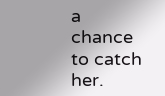a chance to catch her.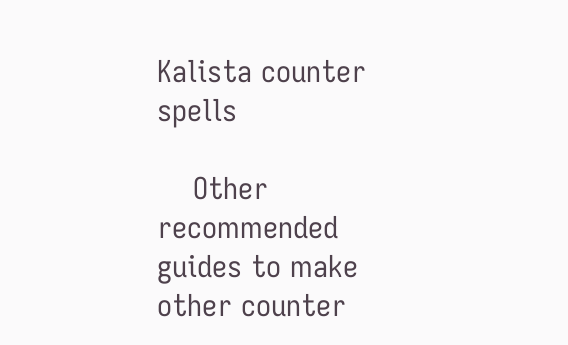Kalista counter spells

    Other recommended guides to make other counter